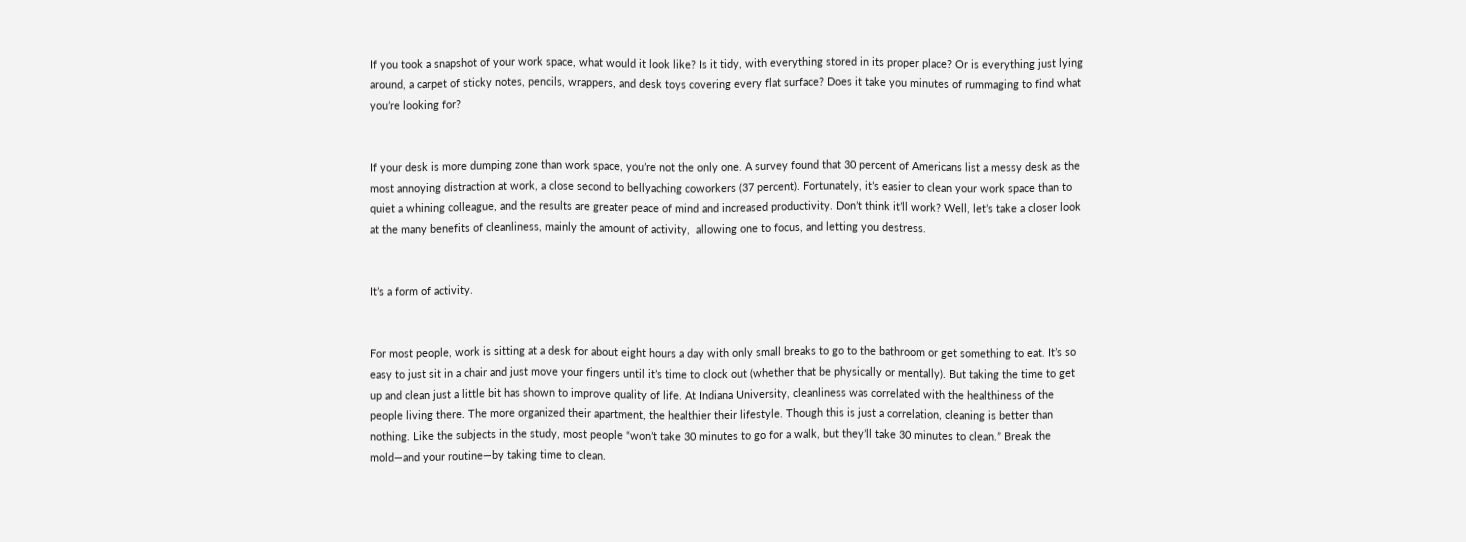If you took a snapshot of your work space, what would it look like? Is it tidy, with everything stored in its proper place? Or is everything just lying around, a carpet of sticky notes, pencils, wrappers, and desk toys covering every flat surface? Does it take you minutes of rummaging to find what you’re looking for?


If your desk is more dumping zone than work space, you’re not the only one. A survey found that 30 percent of Americans list a messy desk as the most annoying distraction at work, a close second to bellyaching coworkers (37 percent). Fortunately, it’s easier to clean your work space than to quiet a whining colleague, and the results are greater peace of mind and increased productivity. Don’t think it’ll work? Well, let’s take a closer look at the many benefits of cleanliness, mainly the amount of activity,  allowing one to focus, and letting you destress.


It’s a form of activity.


For most people, work is sitting at a desk for about eight hours a day with only small breaks to go to the bathroom or get something to eat. It’s so easy to just sit in a chair and just move your fingers until it’s time to clock out (whether that be physically or mentally). But taking the time to get up and clean just a little bit has shown to improve quality of life. At Indiana University, cleanliness was correlated with the healthiness of the people living there. The more organized their apartment, the healthier their lifestyle. Though this is just a correlation, cleaning is better than nothing. Like the subjects in the study, most people “won’t take 30 minutes to go for a walk, but they’ll take 30 minutes to clean.” Break the mold—and your routine—by taking time to clean.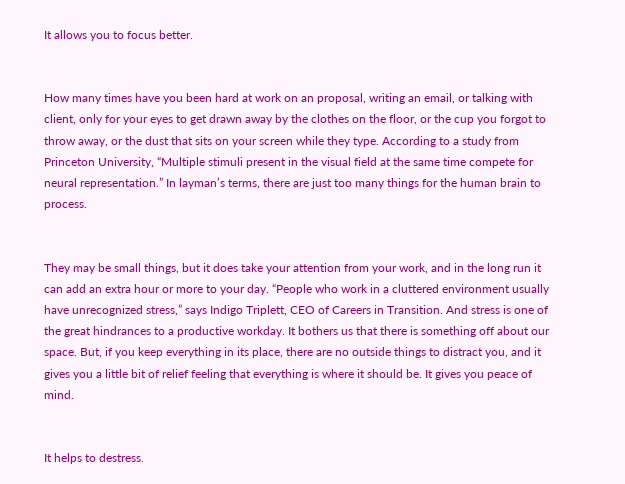It allows you to focus better.


How many times have you been hard at work on an proposal, writing an email, or talking with client, only for your eyes to get drawn away by the clothes on the floor, or the cup you forgot to throw away, or the dust that sits on your screen while they type. According to a study from Princeton University, “Multiple stimuli present in the visual field at the same time compete for neural representation.” In layman’s terms, there are just too many things for the human brain to process.


They may be small things, but it does take your attention from your work, and in the long run it can add an extra hour or more to your day. “People who work in a cluttered environment usually have unrecognized stress,” says Indigo Triplett, CEO of Careers in Transition. And stress is one of the great hindrances to a productive workday. It bothers us that there is something off about our space. But, if you keep everything in its place, there are no outside things to distract you, and it gives you a little bit of relief feeling that everything is where it should be. It gives you peace of mind.


It helps to destress.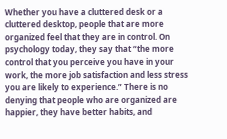Whether you have a cluttered desk or a cluttered desktop, people that are more organized feel that they are in control. On psychology today, they say that “the more control that you perceive you have in your work, the more job satisfaction and less stress you are likely to experience.” There is no denying that people who are organized are happier, they have better habits, and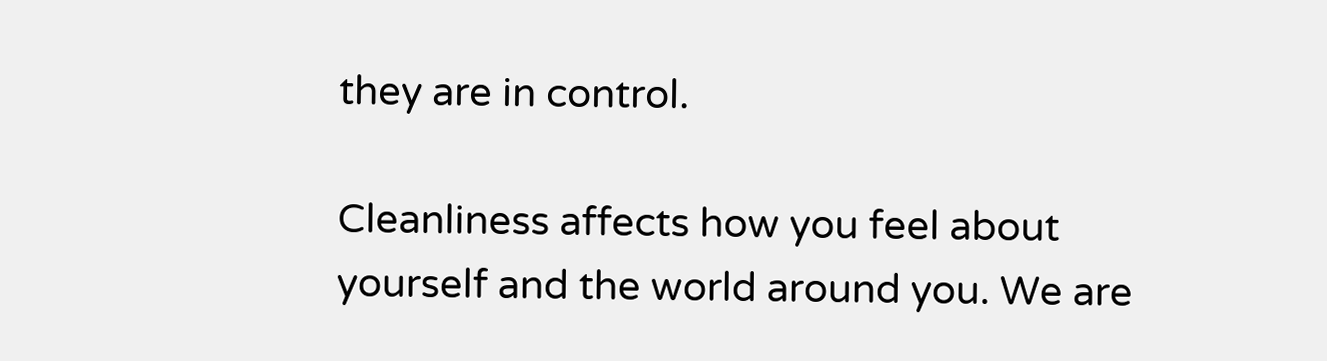they are in control.

Cleanliness affects how you feel about yourself and the world around you. We are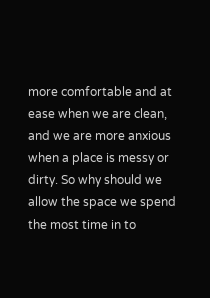more comfortable and at ease when we are clean, and we are more anxious when a place is messy or dirty. So why should we allow the space we spend the most time in to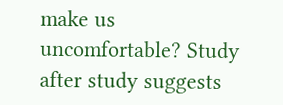make us uncomfortable? Study after study suggests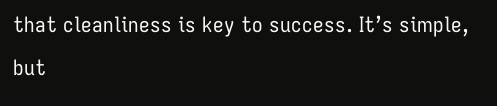that cleanliness is key to success. It’s simple, but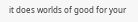it does worlds of good for your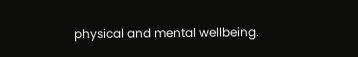physical and mental wellbeing.